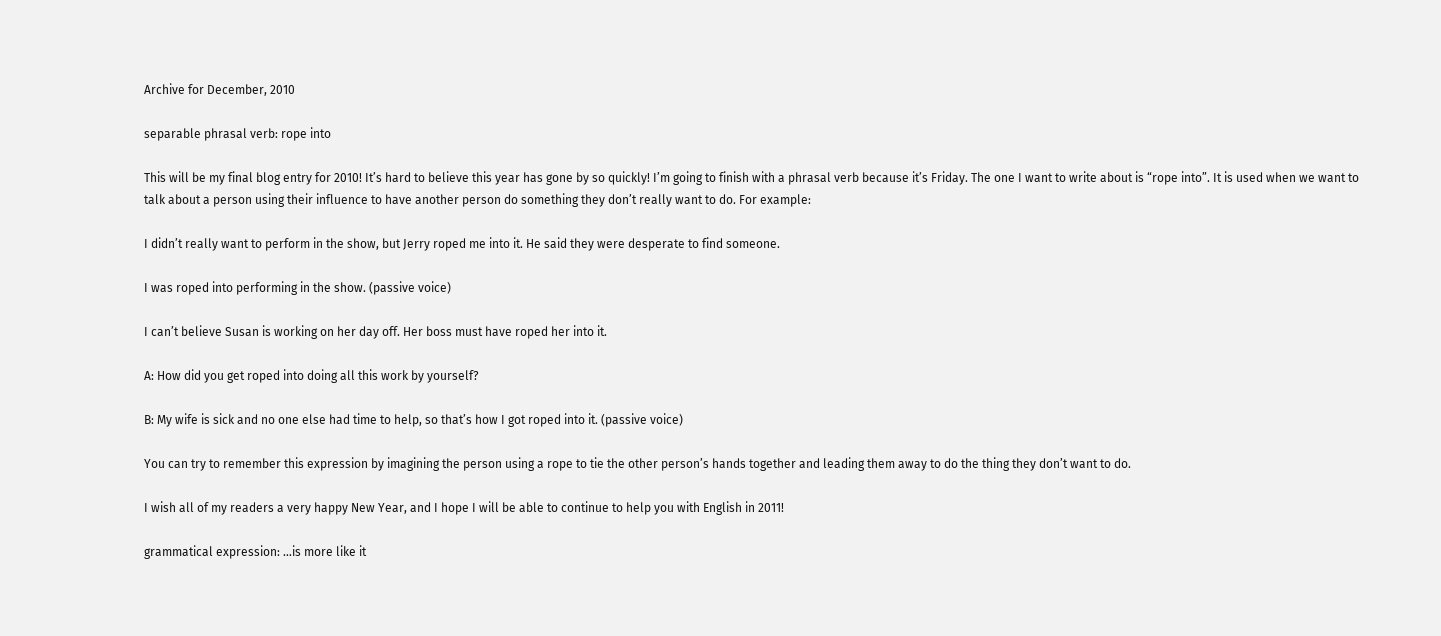Archive for December, 2010

separable phrasal verb: rope into

This will be my final blog entry for 2010! It’s hard to believe this year has gone by so quickly! I’m going to finish with a phrasal verb because it’s Friday. The one I want to write about is “rope into”. It is used when we want to talk about a person using their influence to have another person do something they don’t really want to do. For example:

I didn’t really want to perform in the show, but Jerry roped me into it. He said they were desperate to find someone.

I was roped into performing in the show. (passive voice)

I can’t believe Susan is working on her day off. Her boss must have roped her into it.

A: How did you get roped into doing all this work by yourself?

B: My wife is sick and no one else had time to help, so that’s how I got roped into it. (passive voice)

You can try to remember this expression by imagining the person using a rope to tie the other person’s hands together and leading them away to do the thing they don’t want to do.

I wish all of my readers a very happy New Year, and I hope I will be able to continue to help you with English in 2011!

grammatical expression: …is more like it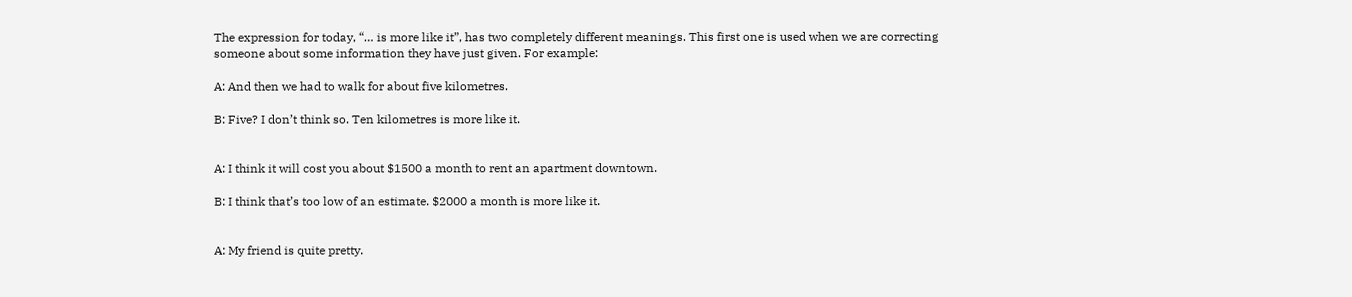The expression for today, “… is more like it”, has two completely different meanings. This first one is used when we are correcting someone about some information they have just given. For example:

A: And then we had to walk for about five kilometres.

B: Five? I don’t think so. Ten kilometres is more like it.


A: I think it will cost you about $1500 a month to rent an apartment downtown.

B: I think that’s too low of an estimate. $2000 a month is more like it.


A: My friend is quite pretty.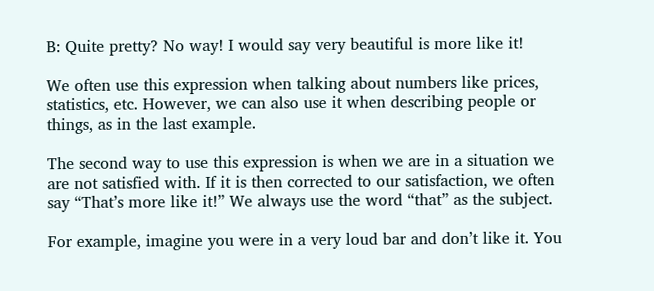B: Quite pretty? No way! I would say very beautiful is more like it!

We often use this expression when talking about numbers like prices, statistics, etc. However, we can also use it when describing people or things, as in the last example.

The second way to use this expression is when we are in a situation we are not satisfied with. If it is then corrected to our satisfaction, we often say “That’s more like it!” We always use the word “that” as the subject.

For example, imagine you were in a very loud bar and don’t like it. You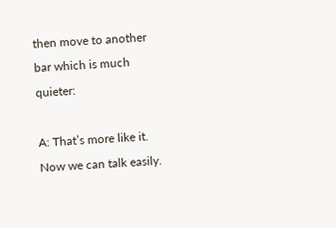then move to another bar which is much quieter:

A: That’s more like it. Now we can talk easily.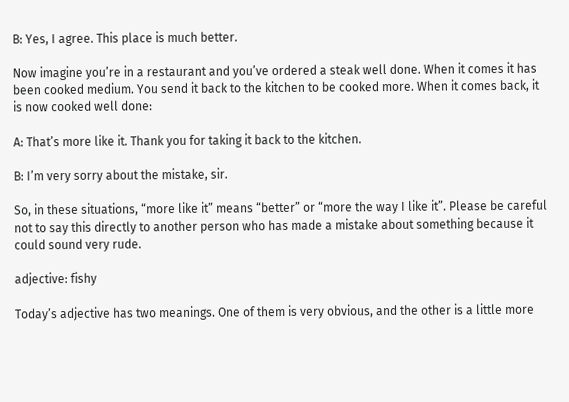B: Yes, I agree. This place is much better.

Now imagine you’re in a restaurant and you’ve ordered a steak well done. When it comes it has been cooked medium. You send it back to the kitchen to be cooked more. When it comes back, it is now cooked well done:

A: That’s more like it. Thank you for taking it back to the kitchen.

B: I’m very sorry about the mistake, sir.

So, in these situations, “more like it” means “better” or “more the way I like it”. Please be careful not to say this directly to another person who has made a mistake about something because it could sound very rude.

adjective: fishy

Today’s adjective has two meanings. One of them is very obvious, and the other is a little more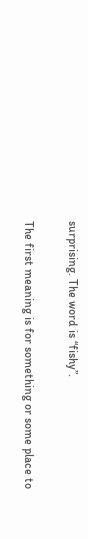surprising. The word is “fishy”.

The first meaning is for something or some place to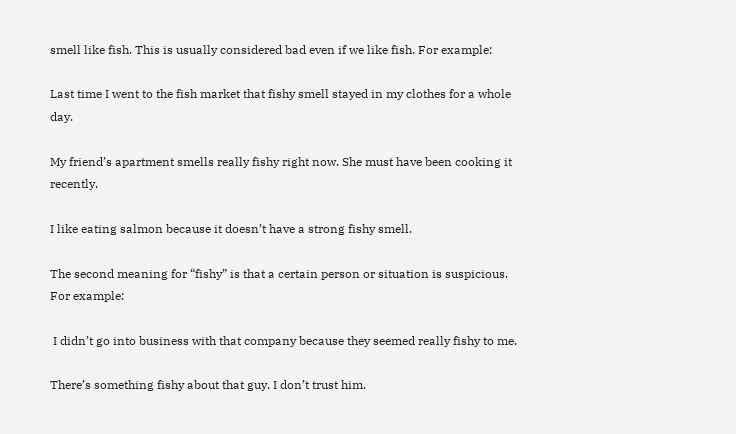smell like fish. This is usually considered bad even if we like fish. For example:

Last time I went to the fish market that fishy smell stayed in my clothes for a whole day.

My friend’s apartment smells really fishy right now. She must have been cooking it recently.

I like eating salmon because it doesn’t have a strong fishy smell.

The second meaning for “fishy” is that a certain person or situation is suspicious. For example:

 I didn’t go into business with that company because they seemed really fishy to me.

There’s something fishy about that guy. I don’t trust him.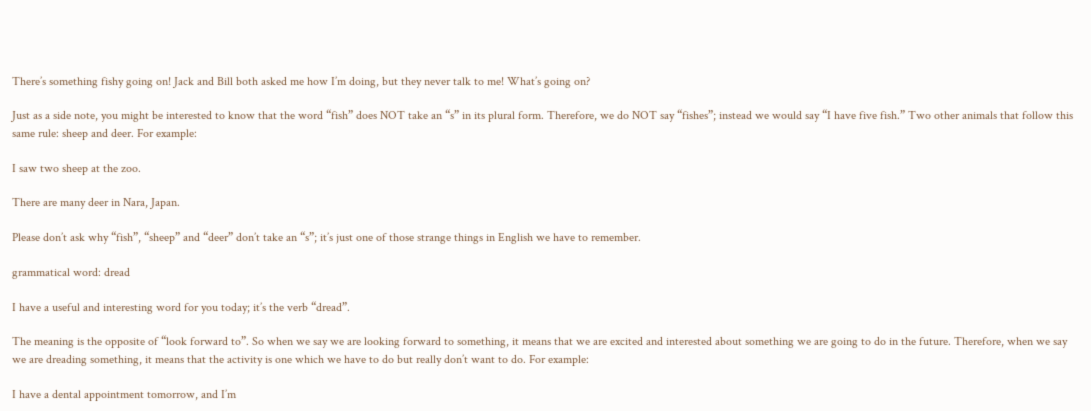There’s something fishy going on! Jack and Bill both asked me how I’m doing, but they never talk to me! What’s going on?

Just as a side note, you might be interested to know that the word “fish” does NOT take an “s” in its plural form. Therefore, we do NOT say “fishes”; instead we would say “I have five fish.” Two other animals that follow this same rule: sheep and deer. For example:

I saw two sheep at the zoo.

There are many deer in Nara, Japan.

Please don’t ask why “fish”, “sheep” and “deer” don’t take an “s”; it’s just one of those strange things in English we have to remember.

grammatical word: dread

I have a useful and interesting word for you today; it’s the verb “dread”.

The meaning is the opposite of “look forward to”. So when we say we are looking forward to something, it means that we are excited and interested about something we are going to do in the future. Therefore, when we say we are dreading something, it means that the activity is one which we have to do but really don’t want to do. For example:

I have a dental appointment tomorrow, and I’m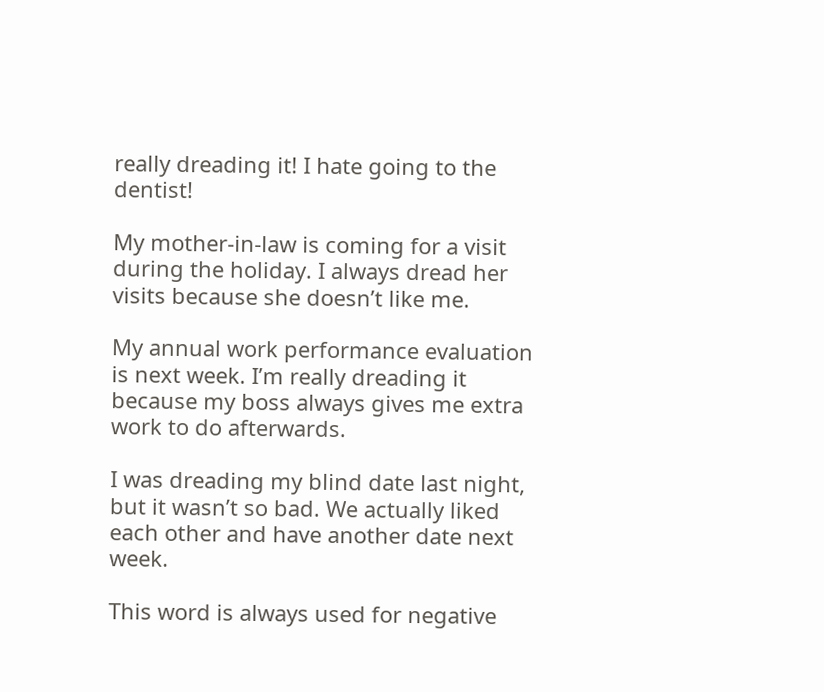really dreading it! I hate going to the dentist!

My mother-in-law is coming for a visit during the holiday. I always dread her visits because she doesn’t like me.

My annual work performance evaluation is next week. I’m really dreading it because my boss always gives me extra work to do afterwards.

I was dreading my blind date last night, but it wasn’t so bad. We actually liked each other and have another date next week.

This word is always used for negative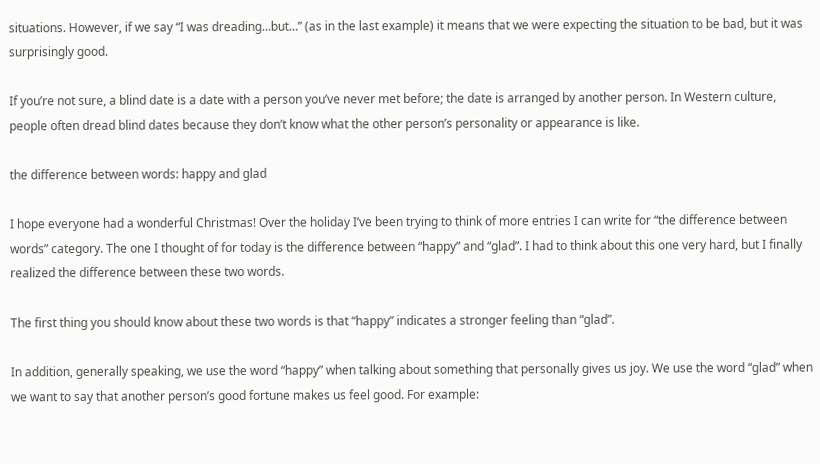situations. However, if we say “I was dreading…but…” (as in the last example) it means that we were expecting the situation to be bad, but it was surprisingly good.

If you’re not sure, a blind date is a date with a person you’ve never met before; the date is arranged by another person. In Western culture, people often dread blind dates because they don’t know what the other person’s personality or appearance is like.

the difference between words: happy and glad

I hope everyone had a wonderful Christmas! Over the holiday I’ve been trying to think of more entries I can write for “the difference between words” category. The one I thought of for today is the difference between “happy” and “glad”. I had to think about this one very hard, but I finally realized the difference between these two words.

The first thing you should know about these two words is that “happy” indicates a stronger feeling than “glad”.

In addition, generally speaking, we use the word “happy” when talking about something that personally gives us joy. We use the word “glad” when we want to say that another person’s good fortune makes us feel good. For example: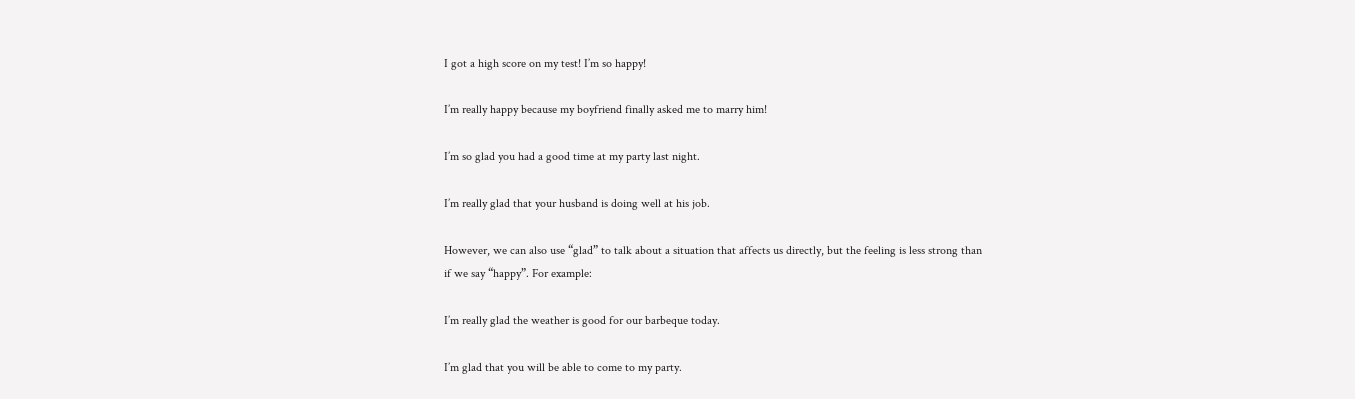I got a high score on my test! I’m so happy!

I’m really happy because my boyfriend finally asked me to marry him!

I’m so glad you had a good time at my party last night.

I’m really glad that your husband is doing well at his job.

However, we can also use “glad” to talk about a situation that affects us directly, but the feeling is less strong than if we say “happy”. For example:

I’m really glad the weather is good for our barbeque today.

I’m glad that you will be able to come to my party.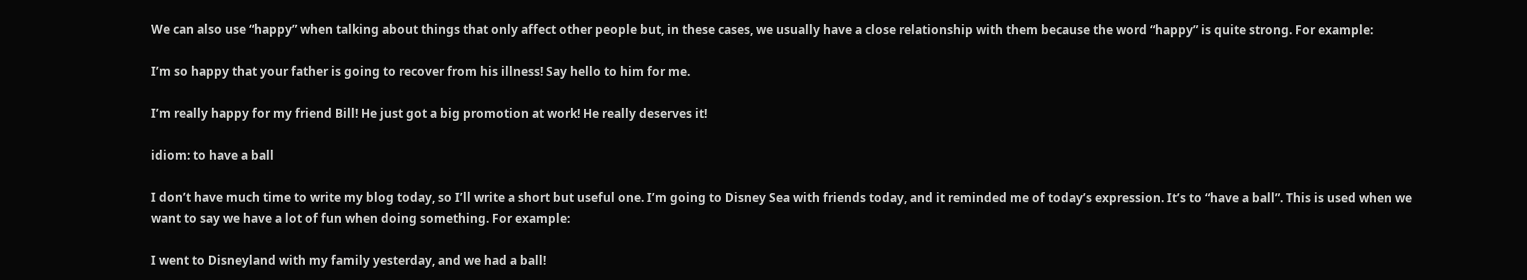We can also use “happy” when talking about things that only affect other people but, in these cases, we usually have a close relationship with them because the word “happy” is quite strong. For example:

I’m so happy that your father is going to recover from his illness! Say hello to him for me.

I’m really happy for my friend Bill! He just got a big promotion at work! He really deserves it!

idiom: to have a ball

I don’t have much time to write my blog today, so I’ll write a short but useful one. I’m going to Disney Sea with friends today, and it reminded me of today’s expression. It’s to “have a ball”. This is used when we want to say we have a lot of fun when doing something. For example:

I went to Disneyland with my family yesterday, and we had a ball!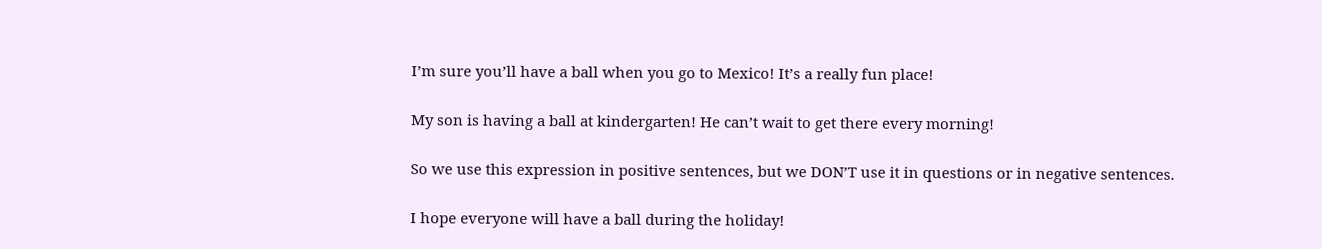I’m sure you’ll have a ball when you go to Mexico! It’s a really fun place!

My son is having a ball at kindergarten! He can’t wait to get there every morning!

So we use this expression in positive sentences, but we DON’T use it in questions or in negative sentences.

I hope everyone will have a ball during the holiday!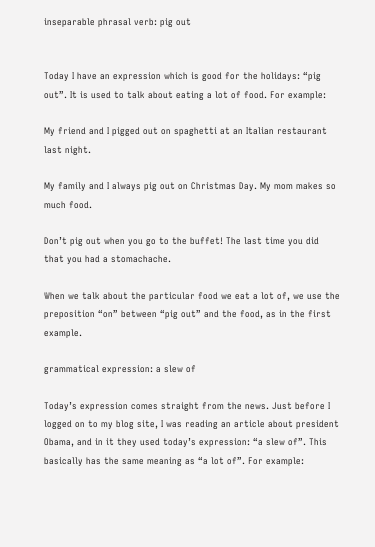inseparable phrasal verb: pig out


Today I have an expression which is good for the holidays: “pig out”. It is used to talk about eating a lot of food. For example:

My friend and I pigged out on spaghetti at an Italian restaurant last night.

My family and I always pig out on Christmas Day. My mom makes so much food.

Don’t pig out when you go to the buffet! The last time you did that you had a stomachache.

When we talk about the particular food we eat a lot of, we use the preposition “on” between “pig out” and the food, as in the first example.

grammatical expression: a slew of

Today’s expression comes straight from the news. Just before I logged on to my blog site, I was reading an article about president Obama, and in it they used today’s expression: “a slew of”. This basically has the same meaning as “a lot of”. For example: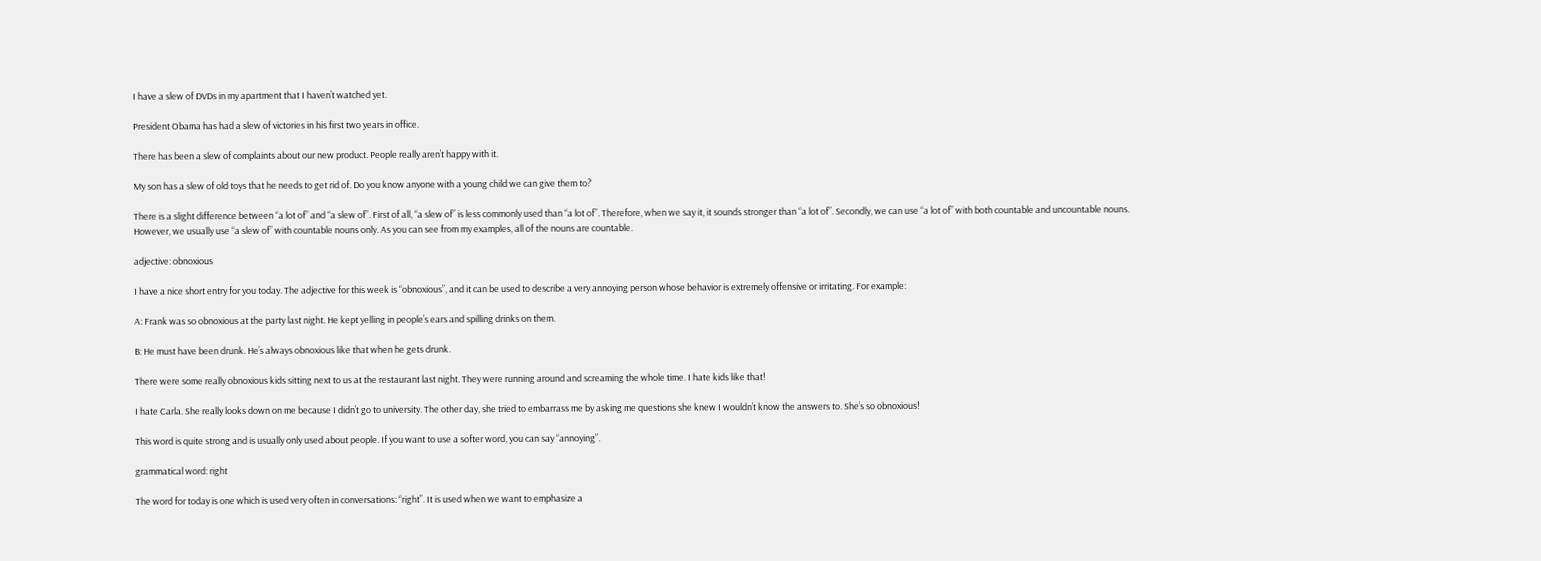I have a slew of DVDs in my apartment that I haven’t watched yet.

President Obama has had a slew of victories in his first two years in office.

There has been a slew of complaints about our new product. People really aren’t happy with it.

My son has a slew of old toys that he needs to get rid of. Do you know anyone with a young child we can give them to?

There is a slight difference between “a lot of” and “a slew of”. First of all, “a slew of” is less commonly used than “a lot of”. Therefore, when we say it, it sounds stronger than “a lot of”. Secondly, we can use “a lot of” with both countable and uncountable nouns. However, we usually use “a slew of” with countable nouns only. As you can see from my examples, all of the nouns are countable.

adjective: obnoxious

I have a nice short entry for you today. The adjective for this week is “obnoxious”, and it can be used to describe a very annoying person whose behavior is extremely offensive or irritating. For example:

A: Frank was so obnoxious at the party last night. He kept yelling in people’s ears and spilling drinks on them.

B: He must have been drunk. He’s always obnoxious like that when he gets drunk.

There were some really obnoxious kids sitting next to us at the restaurant last night. They were running around and screaming the whole time. I hate kids like that!

I hate Carla. She really looks down on me because I didn’t go to university. The other day, she tried to embarrass me by asking me questions she knew I wouldn’t know the answers to. She’s so obnoxious!

This word is quite strong and is usually only used about people. If you want to use a softer word, you can say “annoying”.

grammatical word: right

The word for today is one which is used very often in conversations: “right”. It is used when we want to emphasize a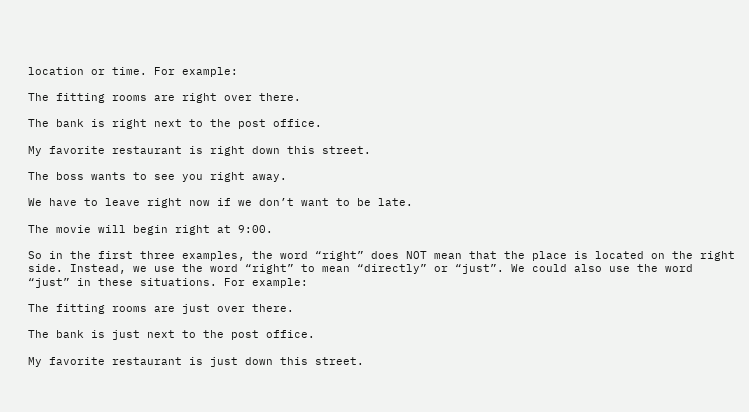location or time. For example:

The fitting rooms are right over there.

The bank is right next to the post office.

My favorite restaurant is right down this street.

The boss wants to see you right away.

We have to leave right now if we don’t want to be late.

The movie will begin right at 9:00.

So in the first three examples, the word “right” does NOT mean that the place is located on the right side. Instead, we use the word “right” to mean “directly” or “just”. We could also use the word “just” in these situations. For example:

The fitting rooms are just over there.

The bank is just next to the post office.

My favorite restaurant is just down this street.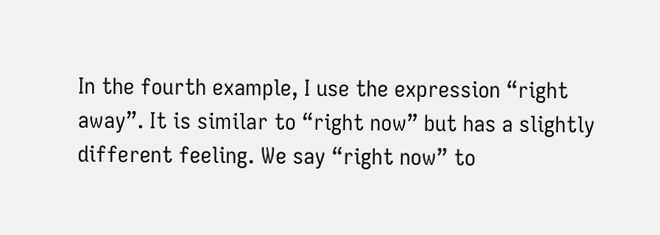In the fourth example, I use the expression “right away”. It is similar to “right now” but has a slightly different feeling. We say “right now” to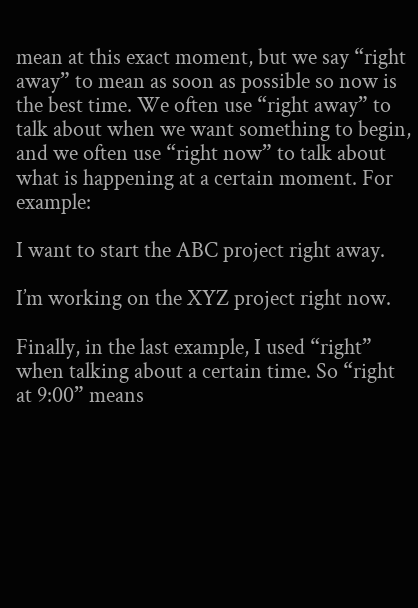mean at this exact moment, but we say “right away” to mean as soon as possible so now is the best time. We often use “right away” to talk about when we want something to begin, and we often use “right now” to talk about what is happening at a certain moment. For example:

I want to start the ABC project right away.

I’m working on the XYZ project right now.

Finally, in the last example, I used “right” when talking about a certain time. So “right at 9:00” means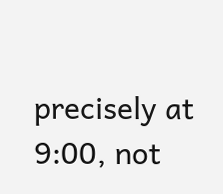precisely at 9:00, not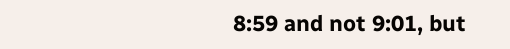8:59 and not 9:01, but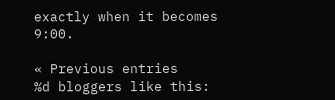exactly when it becomes 9:00.

« Previous entries
%d bloggers like this: